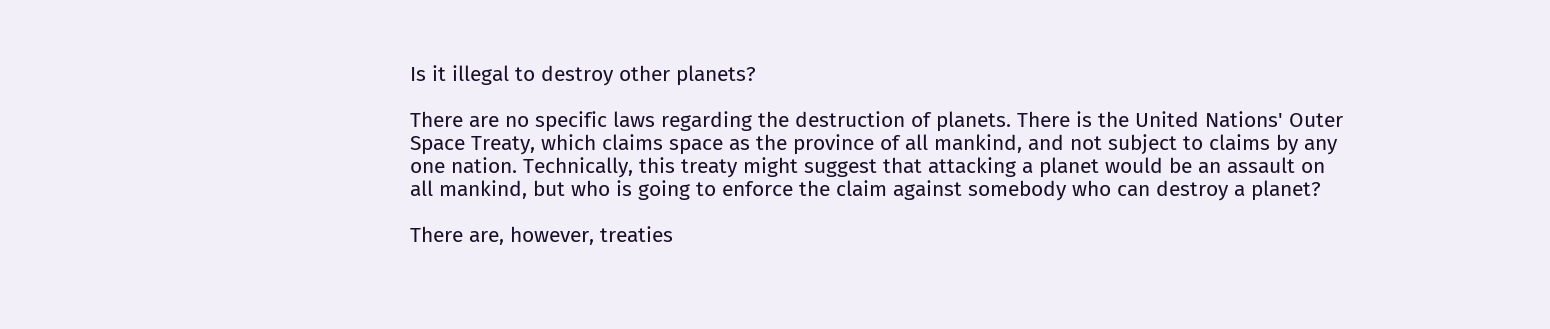Is it illegal to destroy other planets?

There are no specific laws regarding the destruction of planets. There is the United Nations' Outer Space Treaty, which claims space as the province of all mankind, and not subject to claims by any one nation. Technically, this treaty might suggest that attacking a planet would be an assault on all mankind, but who is going to enforce the claim against somebody who can destroy a planet?

There are, however, treaties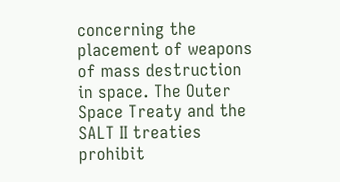concerning the placement of weapons of mass destruction in space. The Outer Space Treaty and the SALT II treaties prohibit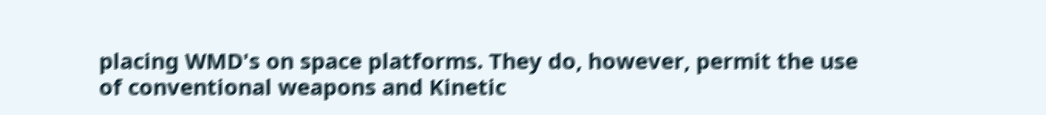placing WMD's on space platforms. They do, however, permit the use of conventional weapons and Kinetic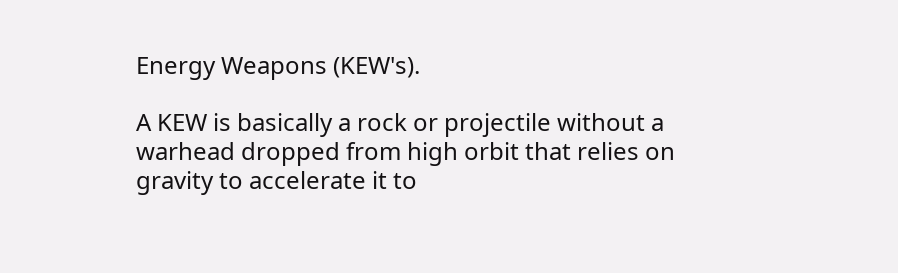Energy Weapons (KEW's).

A KEW is basically a rock or projectile without a warhead dropped from high orbit that relies on gravity to accelerate it to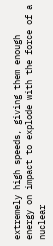extremely high speeds, giving them enough energy on impact to explode with the force of a nuclear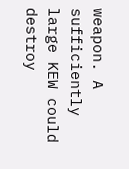weapon. A sufficiently large KEW could destroy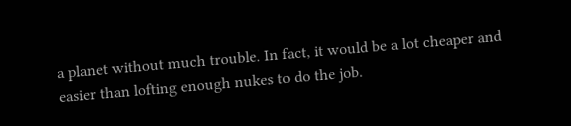a planet without much trouble. In fact, it would be a lot cheaper and easier than lofting enough nukes to do the job.